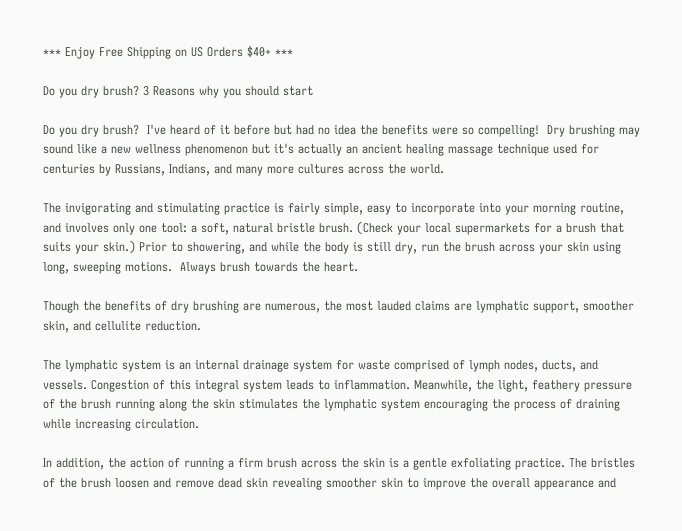*** Enjoy Free Shipping on US Orders $40+ ***

Do you dry brush? 3 Reasons why you should start

Do you dry brush?  I've heard of it before but had no idea the benefits were so compelling!  Dry brushing may sound like a new wellness phenomenon but it's actually an ancient healing massage technique used for centuries by Russians, Indians, and many more cultures across the world.

The invigorating and stimulating practice is fairly simple, easy to incorporate into your morning routine, and involves only one tool: a soft, natural bristle brush. (Check your local supermarkets for a brush that suits your skin.) Prior to showering, and while the body is still dry, run the brush across your skin using long, sweeping motions.  Always brush towards the heart.

Though the benefits of dry brushing are numerous, the most lauded claims are lymphatic support, smoother skin, and cellulite reduction.

The lymphatic system is an internal drainage system for waste comprised of lymph nodes, ducts, and vessels. Congestion of this integral system leads to inflammation. Meanwhile, the light, feathery pressure of the brush running along the skin stimulates the lymphatic system encouraging the process of draining while increasing circulation.

In addition, the action of running a firm brush across the skin is a gentle exfoliating practice. The bristles of the brush loosen and remove dead skin revealing smoother skin to improve the overall appearance and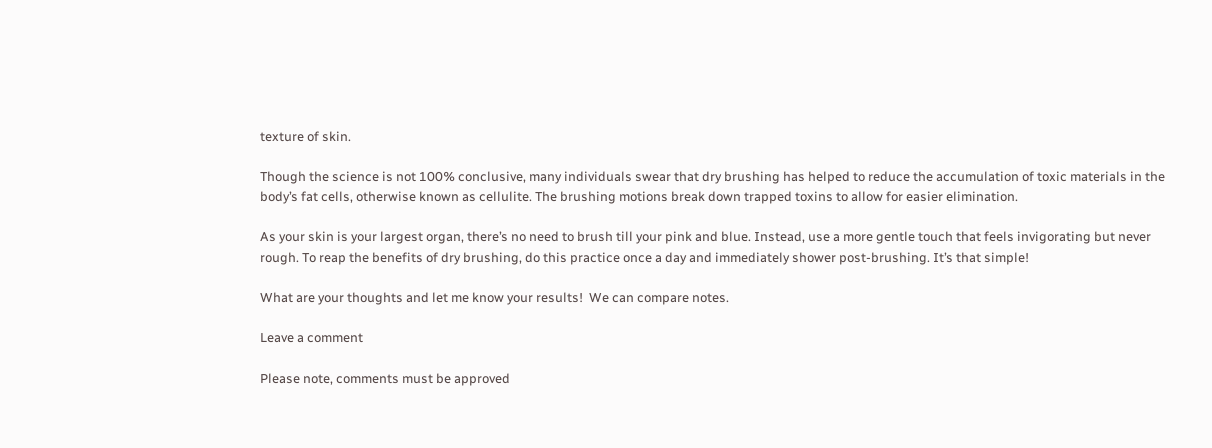texture of skin.

Though the science is not 100% conclusive, many individuals swear that dry brushing has helped to reduce the accumulation of toxic materials in the body’s fat cells, otherwise known as cellulite. The brushing motions break down trapped toxins to allow for easier elimination.

As your skin is your largest organ, there’s no need to brush till your pink and blue. Instead, use a more gentle touch that feels invigorating but never rough. To reap the benefits of dry brushing, do this practice once a day and immediately shower post-brushing. It’s that simple!

What are your thoughts and let me know your results!  We can compare notes.

Leave a comment

Please note, comments must be approved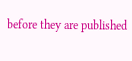before they are published